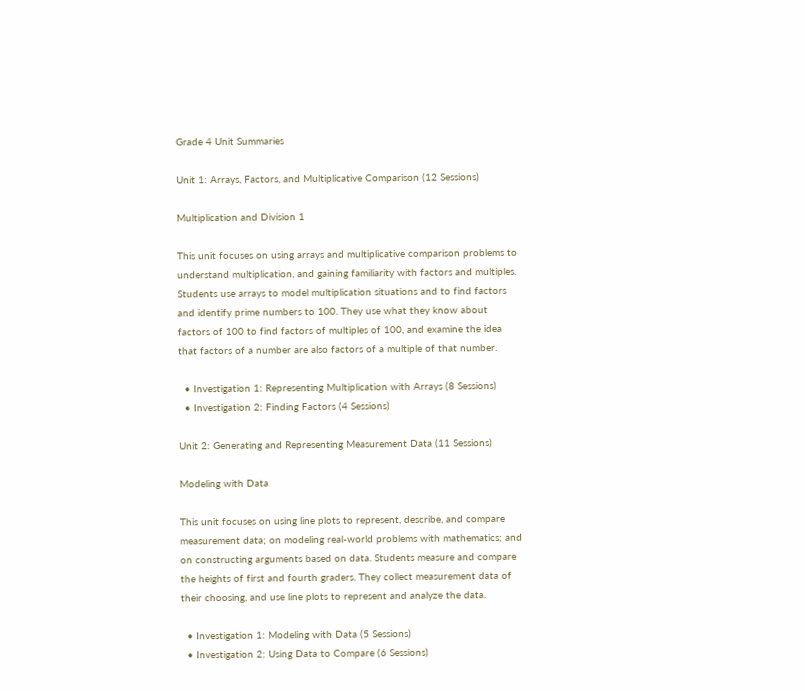Grade 4 Unit Summaries

Unit 1: Arrays, Factors, and Multiplicative Comparison (12 Sessions)

Multiplication and Division 1

This unit focuses on using arrays and multiplicative comparison problems to understand multiplication, and gaining familiarity with factors and multiples. Students use arrays to model multiplication situations and to find factors and identify prime numbers to 100. They use what they know about factors of 100 to find factors of multiples of 100, and examine the idea that factors of a number are also factors of a multiple of that number.

  • Investigation 1: Representing Multiplication with Arrays (8 Sessions)
  • Investigation 2: Finding Factors (4 Sessions)

Unit 2: Generating and Representing Measurement Data (11 Sessions)

Modeling with Data

This unit focuses on using line plots to represent, describe, and compare measurement data; on modeling real-world problems with mathematics; and on constructing arguments based on data. Students measure and compare the heights of first and fourth graders. They collect measurement data of their choosing, and use line plots to represent and analyze the data.

  • Investigation 1: Modeling with Data (5 Sessions)
  • Investigation 2: Using Data to Compare (6 Sessions)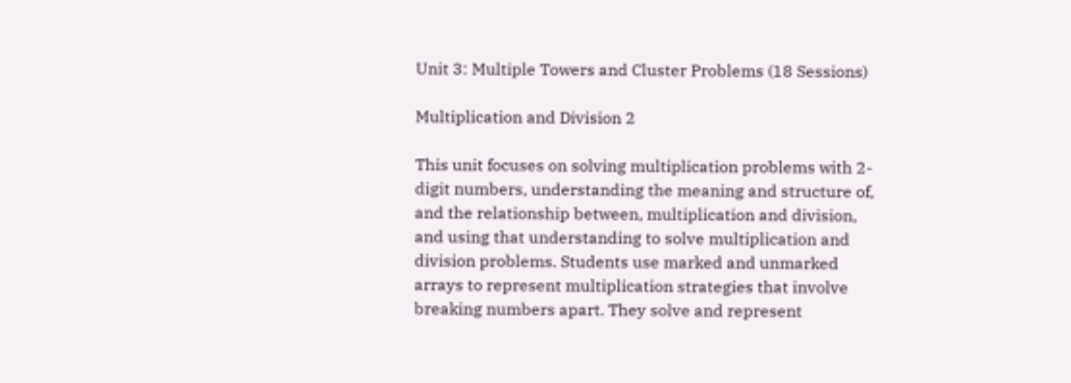Unit 3: Multiple Towers and Cluster Problems (18 Sessions)

Multiplication and Division 2

This unit focuses on solving multiplication problems with 2-digit numbers, understanding the meaning and structure of, and the relationship between, multiplication and division, and using that understanding to solve multiplication and division problems. Students use marked and unmarked arrays to represent multiplication strategies that involve breaking numbers apart. They solve and represent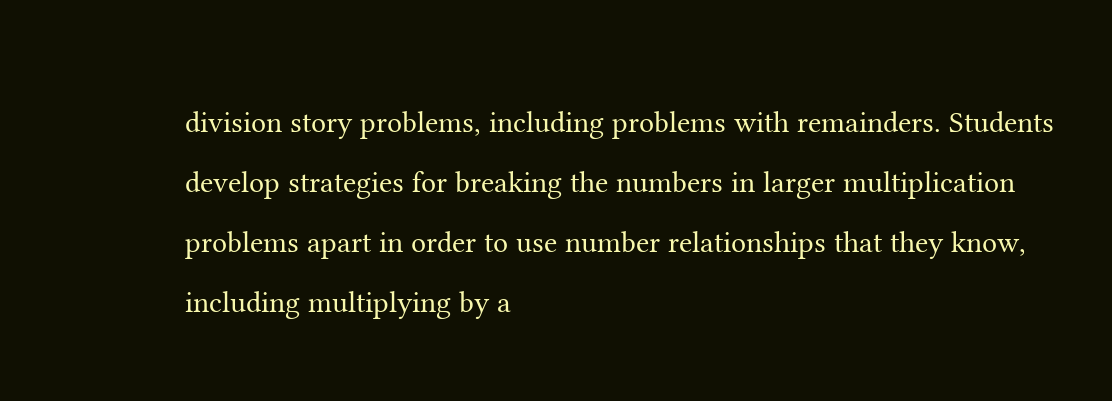division story problems, including problems with remainders. Students develop strategies for breaking the numbers in larger multiplication problems apart in order to use number relationships that they know, including multiplying by a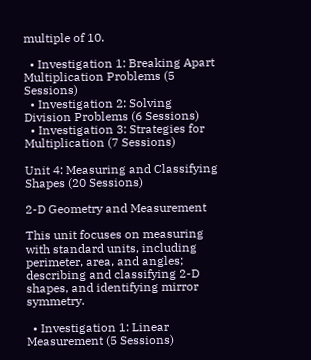multiple of 10.

  • Investigation 1: Breaking Apart Multiplication Problems (5 Sessions)
  • Investigation 2: Solving Division Problems (6 Sessions)
  • Investigation 3: Strategies for Multiplication (7 Sessions)

Unit 4: Measuring and Classifying Shapes (20 Sessions)

2-D Geometry and Measurement

This unit focuses on measuring with standard units, including perimeter, area, and angles; describing and classifying 2-D shapes, and identifying mirror symmetry.

  • Investigation 1: Linear Measurement (5 Sessions)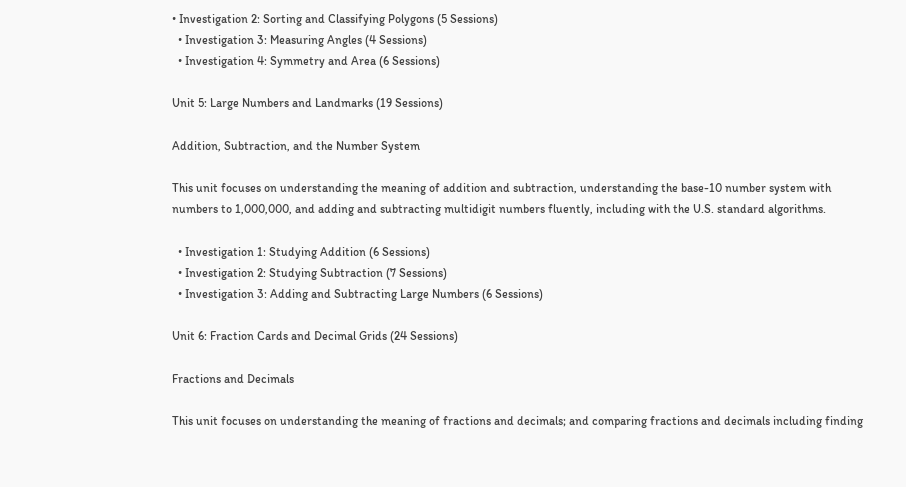• Investigation 2: Sorting and Classifying Polygons (5 Sessions)
  • Investigation 3: Measuring Angles (4 Sessions)
  • Investigation 4: Symmetry and Area (6 Sessions)

Unit 5: Large Numbers and Landmarks (19 Sessions)

Addition, Subtraction, and the Number System

This unit focuses on understanding the meaning of addition and subtraction, understanding the base-10 number system with numbers to 1,000,000, and adding and subtracting multidigit numbers fluently, including with the U.S. standard algorithms.

  • Investigation 1: Studying Addition (6 Sessions)
  • Investigation 2: Studying Subtraction (7 Sessions)
  • Investigation 3: Adding and Subtracting Large Numbers (6 Sessions)

Unit 6: Fraction Cards and Decimal Grids (24 Sessions)

Fractions and Decimals

This unit focuses on understanding the meaning of fractions and decimals; and comparing fractions and decimals including finding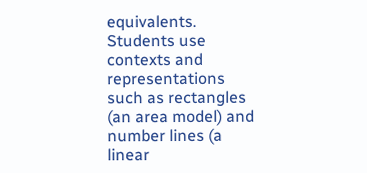equivalents. Students use contexts and representations such as rectangles (an area model) and number lines (a linear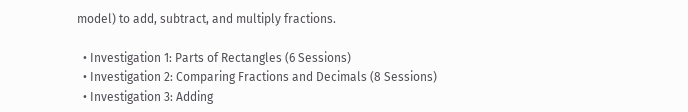model) to add, subtract, and multiply fractions.

  • Investigation 1: Parts of Rectangles (6 Sessions)
  • Investigation 2: Comparing Fractions and Decimals (8 Sessions)
  • Investigation 3: Adding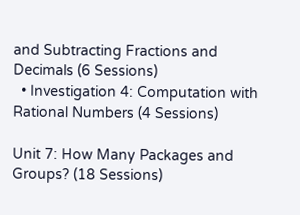and Subtracting Fractions and Decimals (6 Sessions)
  • Investigation 4: Computation with Rational Numbers (4 Sessions)

Unit 7: How Many Packages and Groups? (18 Sessions)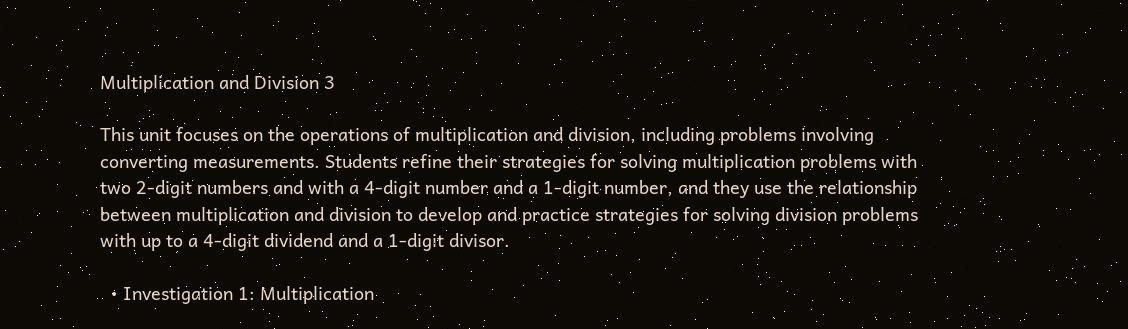Multiplication and Division 3

This unit focuses on the operations of multiplication and division, including problems involving converting measurements. Students refine their strategies for solving multiplication problems with two 2-digit numbers and with a 4-digit number and a 1-digit number, and they use the relationship between multiplication and division to develop and practice strategies for solving division problems with up to a 4-digit dividend and a 1-digit divisor.

  • Investigation 1: Multiplication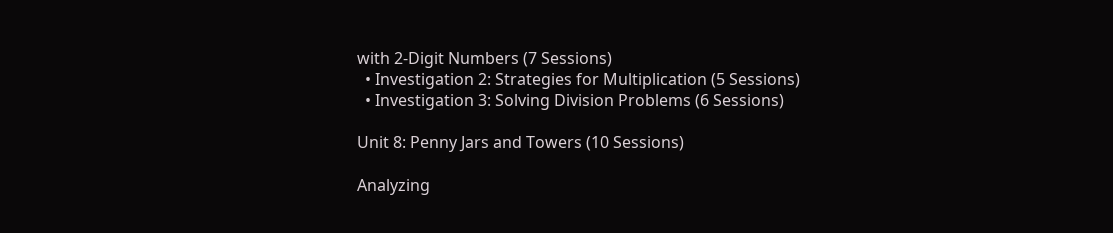with 2-Digit Numbers (7 Sessions)
  • Investigation 2: Strategies for Multiplication (5 Sessions)
  • Investigation 3: Solving Division Problems (6 Sessions)

Unit 8: Penny Jars and Towers (10 Sessions)

Analyzing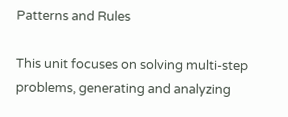Patterns and Rules

This unit focuses on solving multi-step problems, generating and analyzing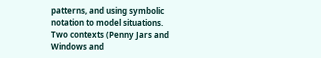patterns, and using symbolic notation to model situations. Two contexts (Penny Jars and Windows and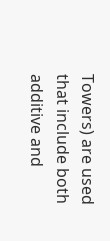Towers) are used that include both additive and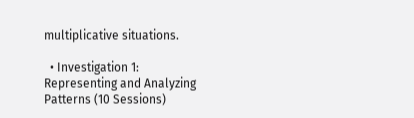multiplicative situations.

  • Investigation 1: Representing and Analyzing Patterns (10 Sessions)